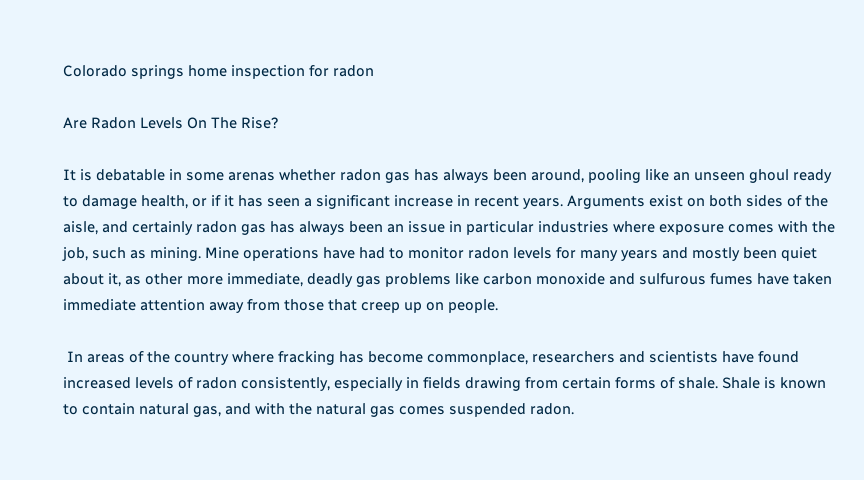Colorado springs home inspection for radon

Are Radon Levels On The Rise?

It is debatable in some arenas whether radon gas has always been around, pooling like an unseen ghoul ready to damage health, or if it has seen a significant increase in recent years. Arguments exist on both sides of the aisle, and certainly radon gas has always been an issue in particular industries where exposure comes with the job, such as mining. Mine operations have had to monitor radon levels for many years and mostly been quiet about it, as other more immediate, deadly gas problems like carbon monoxide and sulfurous fumes have taken immediate attention away from those that creep up on people.

 In areas of the country where fracking has become commonplace, researchers and scientists have found increased levels of radon consistently, especially in fields drawing from certain forms of shale. Shale is known to contain natural gas, and with the natural gas comes suspended radon.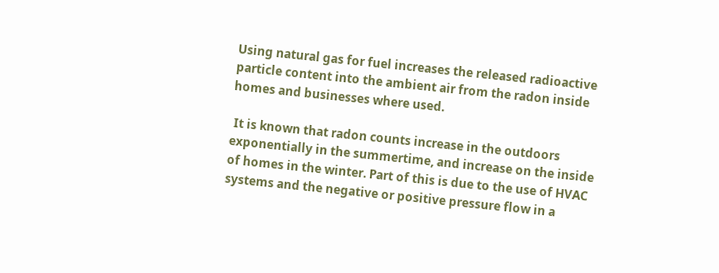Using natural gas for fuel increases the released radioactive particle content into the ambient air from the radon inside homes and businesses where used.

 It is known that radon counts increase in the outdoors exponentially in the summertime, and increase on the inside of homes in the winter. Part of this is due to the use of HVAC systems and the negative or positive pressure flow in a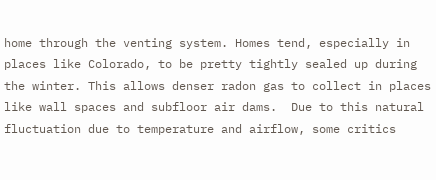home through the venting system. Homes tend, especially in places like Colorado, to be pretty tightly sealed up during the winter. This allows denser radon gas to collect in places like wall spaces and subfloor air dams.  Due to this natural fluctuation due to temperature and airflow, some critics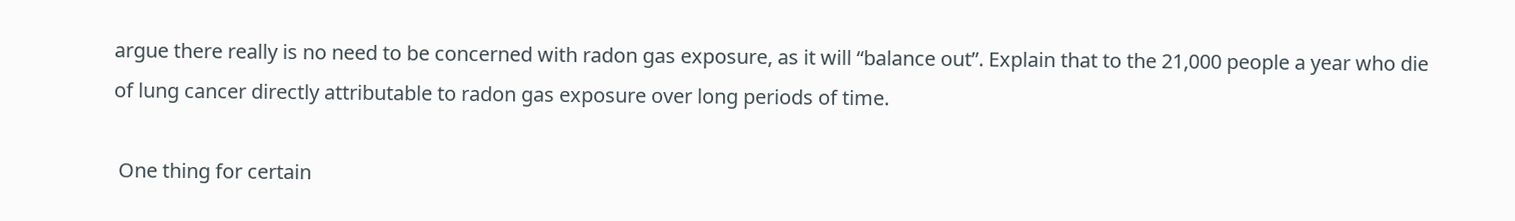argue there really is no need to be concerned with radon gas exposure, as it will “balance out”. Explain that to the 21,000 people a year who die of lung cancer directly attributable to radon gas exposure over long periods of time.

 One thing for certain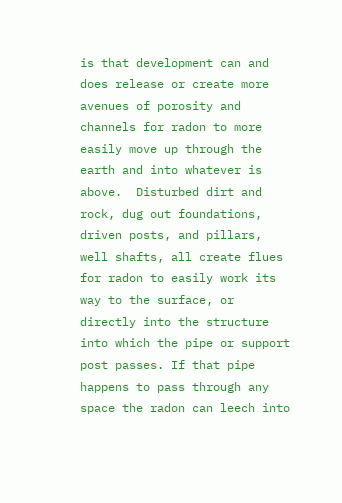is that development can and does release or create more avenues of porosity and channels for radon to more easily move up through the earth and into whatever is above.  Disturbed dirt and rock, dug out foundations, driven posts, and pillars, well shafts, all create flues for radon to easily work its way to the surface, or directly into the structure into which the pipe or support post passes. If that pipe happens to pass through any space the radon can leech into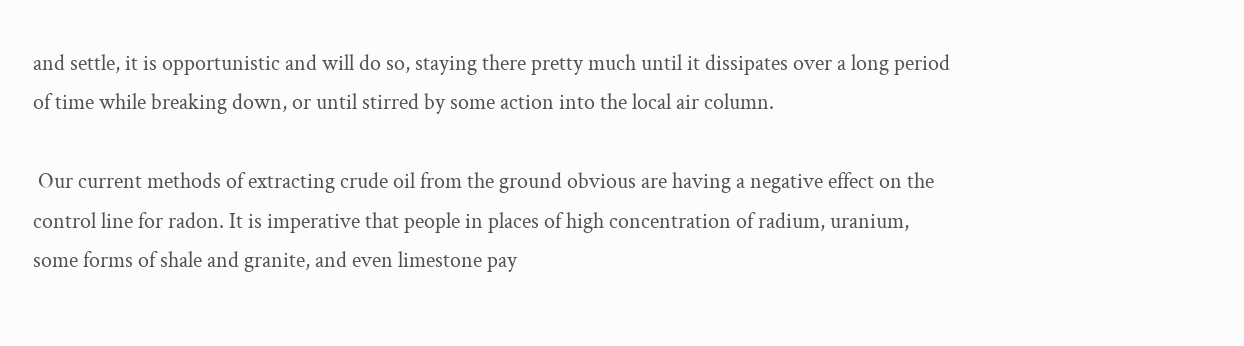and settle, it is opportunistic and will do so, staying there pretty much until it dissipates over a long period of time while breaking down, or until stirred by some action into the local air column.

 Our current methods of extracting crude oil from the ground obvious are having a negative effect on the control line for radon. It is imperative that people in places of high concentration of radium, uranium, some forms of shale and granite, and even limestone pay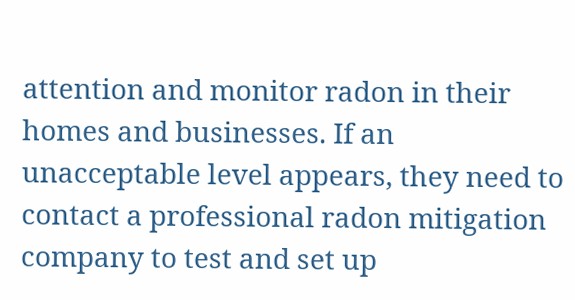attention and monitor radon in their homes and businesses. If an unacceptable level appears, they need to contact a professional radon mitigation company to test and set up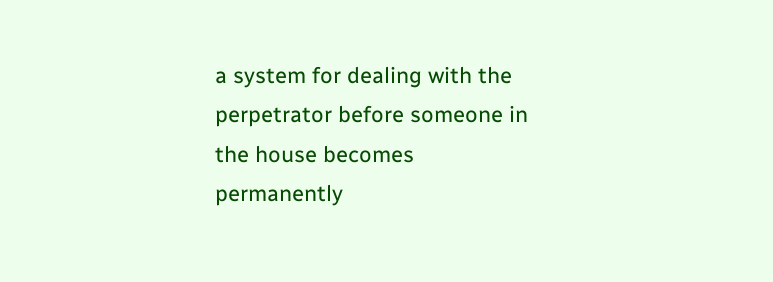a system for dealing with the perpetrator before someone in the house becomes permanently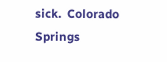sick.  Colorado Springs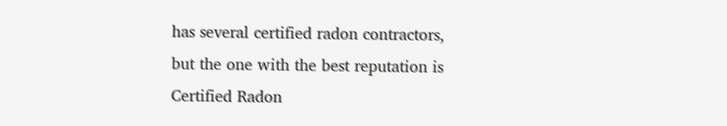has several certified radon contractors, but the one with the best reputation is Certified Radon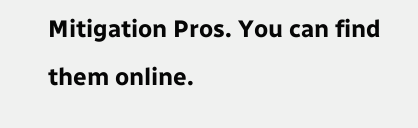Mitigation Pros. You can find them online.